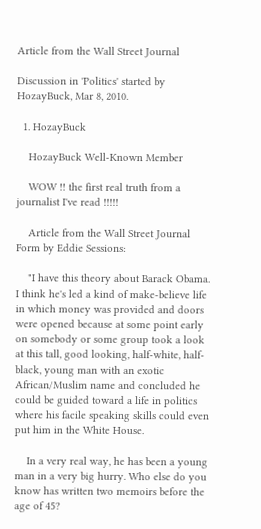Article from the Wall Street Journal

Discussion in 'Politics' started by HozayBuck, Mar 8, 2010.

  1. HozayBuck

    HozayBuck Well-Known Member

    WOW !! the first real truth from a journalist I've read !!!!!

    Article from the Wall Street Journal Form by Eddie Sessions:

    "I have this theory about Barack Obama. I think he's led a kind of make-believe life in which money was provided and doors were opened because at some point early on somebody or some group took a look at this tall, good looking, half-white, half-black, young man with an exotic African/Muslim name and concluded he could be guided toward a life in politics where his facile speaking skills could even put him in the White House.

    In a very real way, he has been a young man in a very big hurry. Who else do you know has written two memoirs before the age of 45?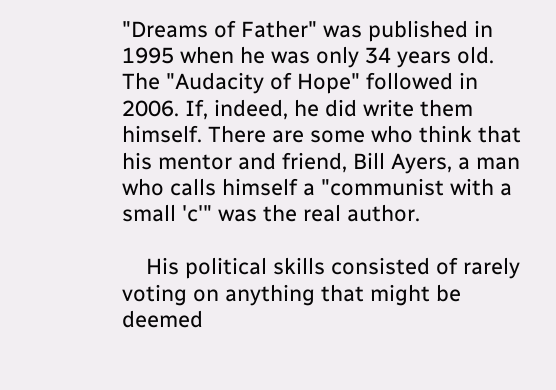"Dreams of Father" was published in 1995 when he was only 34 years old. The "Audacity of Hope" followed in 2006. If, indeed, he did write them himself. There are some who think that his mentor and friend, Bill Ayers, a man who calls himself a "communist with a small 'c'" was the real author.

    His political skills consisted of rarely voting on anything that might be deemed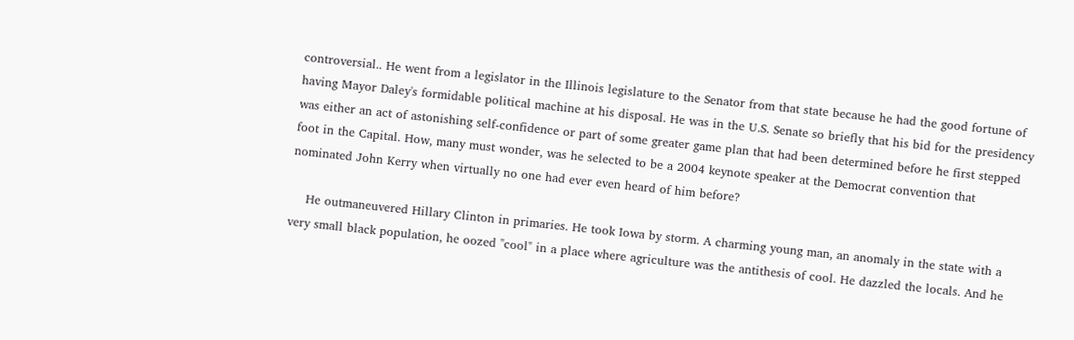controversial.. He went from a legislator in the Illinois legislature to the Senator from that state because he had the good fortune of having Mayor Daley's formidable political machine at his disposal. He was in the U.S. Senate so briefly that his bid for the presidency was either an act of astonishing self-confidence or part of some greater game plan that had been determined before he first stepped foot in the Capital. How, many must wonder, was he selected to be a 2004 keynote speaker at the Democrat convention that nominated John Kerry when virtually no one had ever even heard of him before?

    He outmaneuvered Hillary Clinton in primaries. He took Iowa by storm. A charming young man, an anomaly in the state with a very small black population, he oozed "cool" in a place where agriculture was the antithesis of cool. He dazzled the locals. And he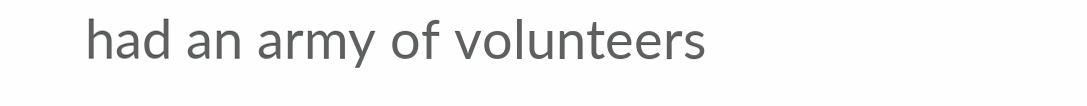had an army of volunteers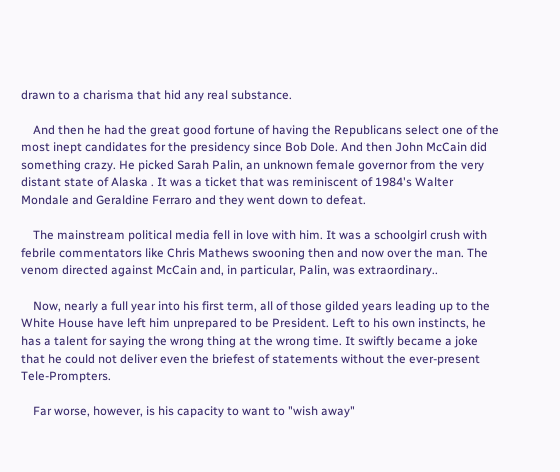drawn to a charisma that hid any real substance.

    And then he had the great good fortune of having the Republicans select one of the most inept candidates for the presidency since Bob Dole. And then John McCain did something crazy. He picked Sarah Palin, an unknown female governor from the very distant state of Alaska . It was a ticket that was reminiscent of 1984's Walter Mondale and Geraldine Ferraro and they went down to defeat.

    The mainstream political media fell in love with him. It was a schoolgirl crush with febrile commentators like Chris Mathews swooning then and now over the man. The venom directed against McCain and, in particular, Palin, was extraordinary..

    Now, nearly a full year into his first term, all of those gilded years leading up to the White House have left him unprepared to be President. Left to his own instincts, he has a talent for saying the wrong thing at the wrong time. It swiftly became a joke that he could not deliver even the briefest of statements without the ever-present Tele-Prompters.

    Far worse, however, is his capacity to want to "wish away"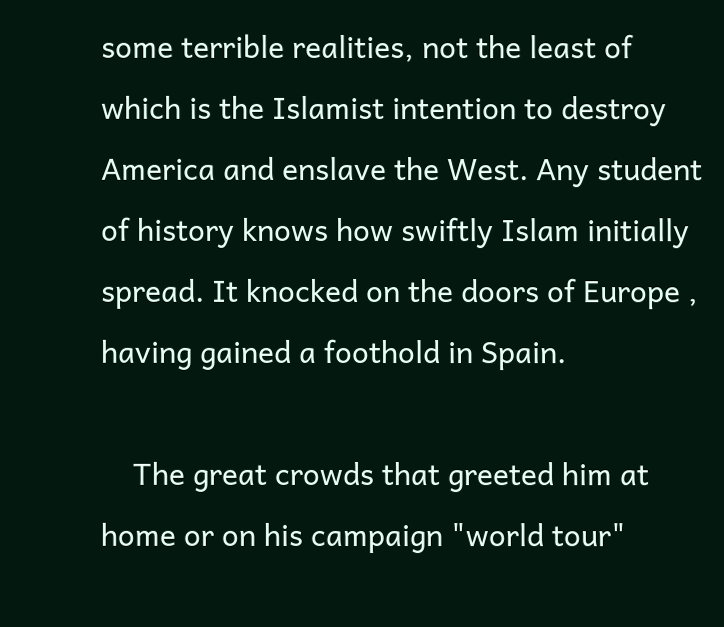some terrible realities, not the least of which is the Islamist intention to destroy America and enslave the West. Any student of history knows how swiftly Islam initially spread. It knocked on the doors of Europe , having gained a foothold in Spain.

    The great crowds that greeted him at home or on his campaign "world tour"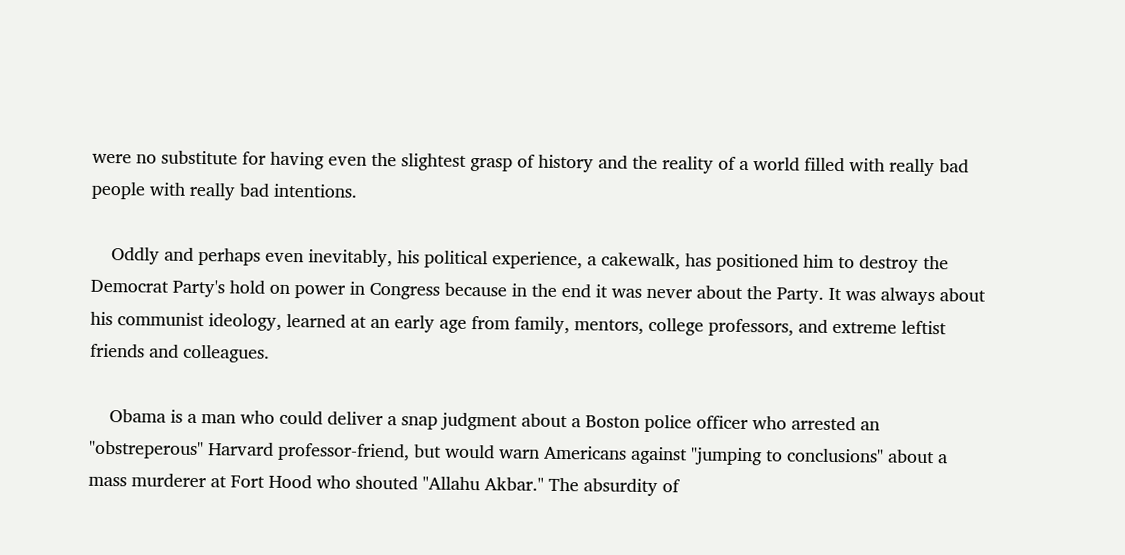were no substitute for having even the slightest grasp of history and the reality of a world filled with really bad people with really bad intentions.

    Oddly and perhaps even inevitably, his political experience, a cakewalk, has positioned him to destroy the Democrat Party's hold on power in Congress because in the end it was never about the Party. It was always about his communist ideology, learned at an early age from family, mentors, college professors, and extreme leftist friends and colleagues.

    Obama is a man who could deliver a snap judgment about a Boston police officer who arrested an "obstreperous" Harvard professor-friend, but would warn Americans against "jumping to conclusions" about a mass murderer at Fort Hood who shouted "Allahu Akbar." The absurdity of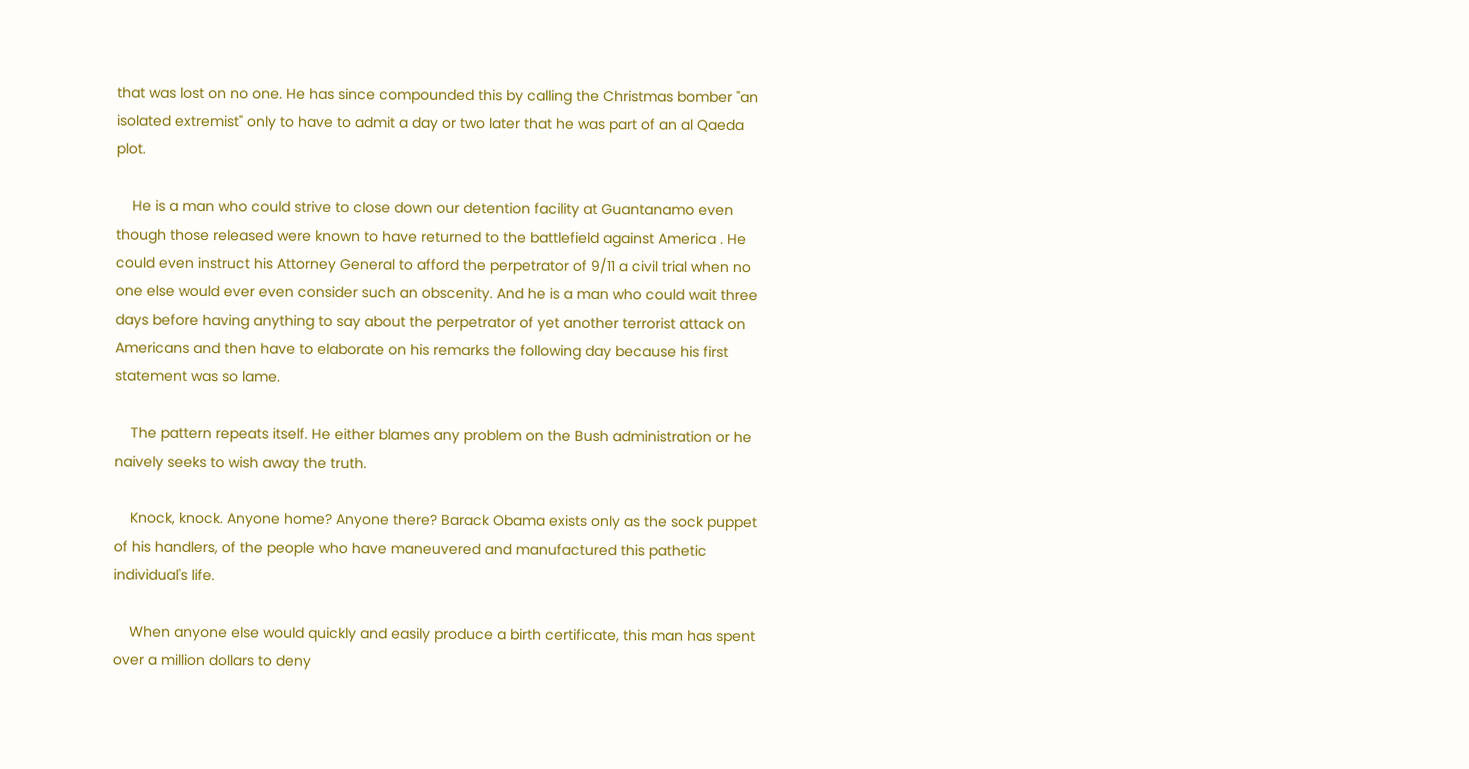that was lost on no one. He has since compounded this by calling the Christmas bomber "an isolated extremist" only to have to admit a day or two later that he was part of an al Qaeda plot.

    He is a man who could strive to close down our detention facility at Guantanamo even though those released were known to have returned to the battlefield against America . He could even instruct his Attorney General to afford the perpetrator of 9/11 a civil trial when no one else would ever even consider such an obscenity. And he is a man who could wait three days before having anything to say about the perpetrator of yet another terrorist attack on Americans and then have to elaborate on his remarks the following day because his first statement was so lame.

    The pattern repeats itself. He either blames any problem on the Bush administration or he naively seeks to wish away the truth.

    Knock, knock. Anyone home? Anyone there? Barack Obama exists only as the sock puppet of his handlers, of the people who have maneuvered and manufactured this pathetic individual's life.

    When anyone else would quickly and easily produce a birth certificate, this man has spent over a million dollars to deny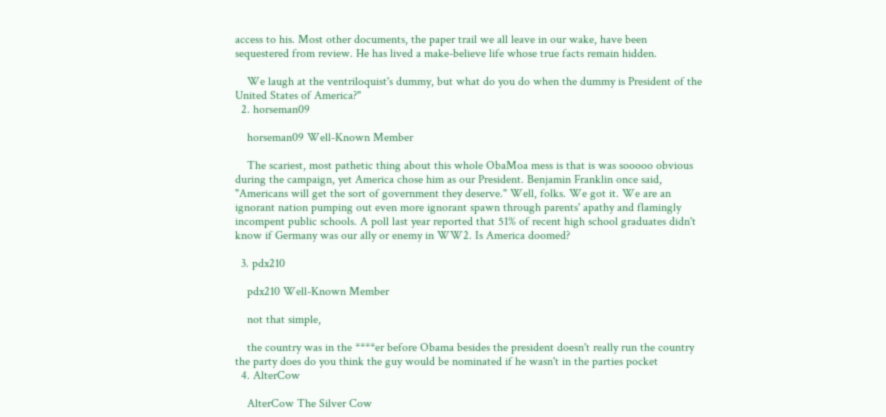access to his. Most other documents, the paper trail we all leave in our wake, have been sequestered from review. He has lived a make-believe life whose true facts remain hidden.

    We laugh at the ventriloquist's dummy, but what do you do when the dummy is President of the United States of America?"
  2. horseman09

    horseman09 Well-Known Member

    The scariest, most pathetic thing about this whole ObaMoa mess is that is was sooooo obvious during the campaign, yet America chose him as our President. Benjamin Franklin once said, "Americans will get the sort of government they deserve." Well, folks. We got it. We are an ignorant nation pumping out even more ignorant spawn through parents' apathy and flamingly incompent public schools. A poll last year reported that 51% of recent high school graduates didn't know if Germany was our ally or enemy in WW2. Is America doomed?

  3. pdx210

    pdx210 Well-Known Member

    not that simple,

    the country was in the ****er before Obama besides the president doesn't really run the country the party does do you think the guy would be nominated if he wasn't in the parties pocket
  4. AlterCow

    AlterCow The Silver Cow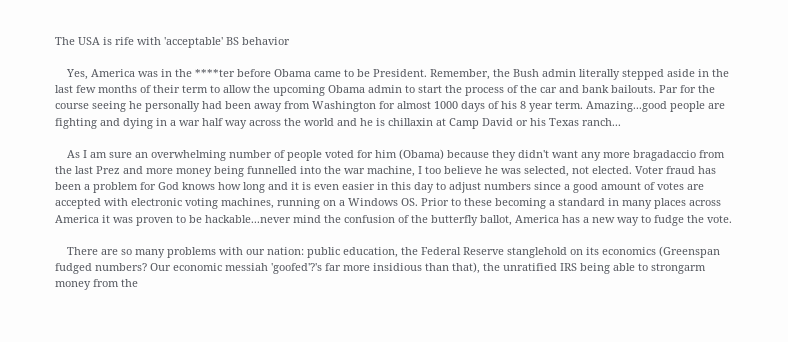The USA is rife with 'acceptable' BS behavior

    Yes, America was in the ****ter before Obama came to be President. Remember, the Bush admin literally stepped aside in the last few months of their term to allow the upcoming Obama admin to start the process of the car and bank bailouts. Par for the course seeing he personally had been away from Washington for almost 1000 days of his 8 year term. Amazing...good people are fighting and dying in a war half way across the world and he is chillaxin at Camp David or his Texas ranch...

    As I am sure an overwhelming number of people voted for him (Obama) because they didn't want any more bragadaccio from the last Prez and more money being funnelled into the war machine, I too believe he was selected, not elected. Voter fraud has been a problem for God knows how long and it is even easier in this day to adjust numbers since a good amount of votes are accepted with electronic voting machines, running on a Windows OS. Prior to these becoming a standard in many places across America it was proven to be hackable...never mind the confusion of the butterfly ballot, America has a new way to fudge the vote.

    There are so many problems with our nation: public education, the Federal Reserve stanglehold on its economics (Greenspan fudged numbers? Our economic messiah 'goofed'?'s far more insidious than that), the unratified IRS being able to strongarm money from the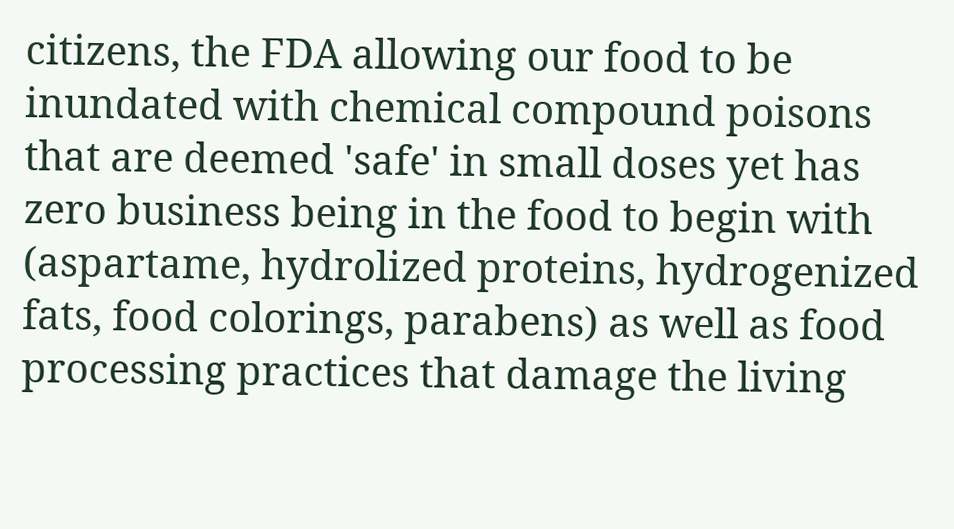citizens, the FDA allowing our food to be inundated with chemical compound poisons that are deemed 'safe' in small doses yet has zero business being in the food to begin with (aspartame, hydrolized proteins, hydrogenized fats, food colorings, parabens) as well as food processing practices that damage the living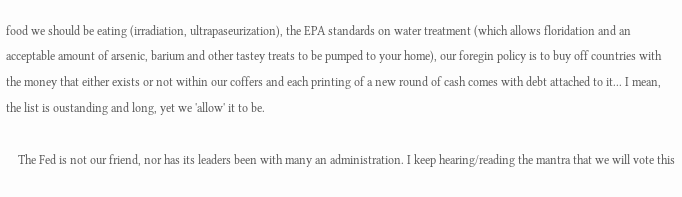food we should be eating (irradiation, ultrapaseurization), the EPA standards on water treatment (which allows floridation and an acceptable amount of arsenic, barium and other tastey treats to be pumped to your home), our foregin policy is to buy off countries with the money that either exists or not within our coffers and each printing of a new round of cash comes with debt attached to it... I mean, the list is oustanding and long, yet we 'allow' it to be.

    The Fed is not our friend, nor has its leaders been with many an administration. I keep hearing/reading the mantra that we will vote this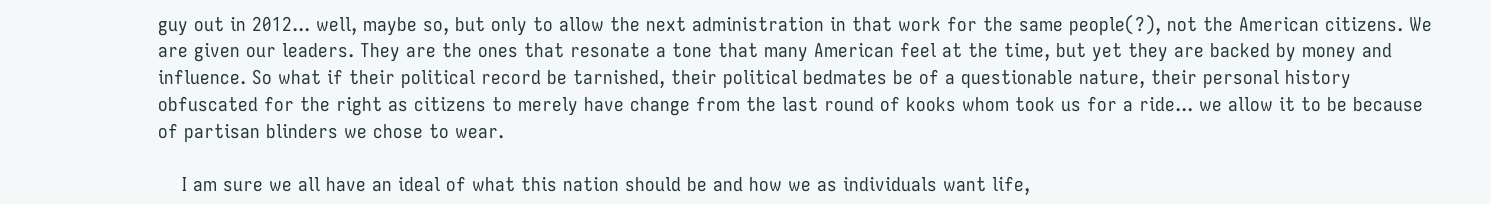guy out in 2012... well, maybe so, but only to allow the next administration in that work for the same people(?), not the American citizens. We are given our leaders. They are the ones that resonate a tone that many American feel at the time, but yet they are backed by money and influence. So what if their political record be tarnished, their political bedmates be of a questionable nature, their personal history obfuscated for the right as citizens to merely have change from the last round of kooks whom took us for a ride... we allow it to be because of partisan blinders we chose to wear.

    I am sure we all have an ideal of what this nation should be and how we as individuals want life,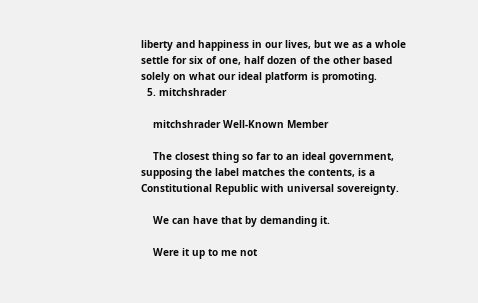liberty and happiness in our lives, but we as a whole settle for six of one, half dozen of the other based solely on what our ideal platform is promoting.
  5. mitchshrader

    mitchshrader Well-Known Member

    The closest thing so far to an ideal government, supposing the label matches the contents, is a Constitutional Republic with universal sovereignty.

    We can have that by demanding it.

    Were it up to me not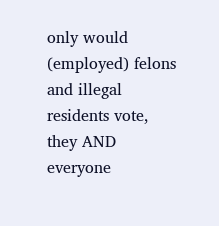only would (employed) felons and illegal residents vote, they AND everyone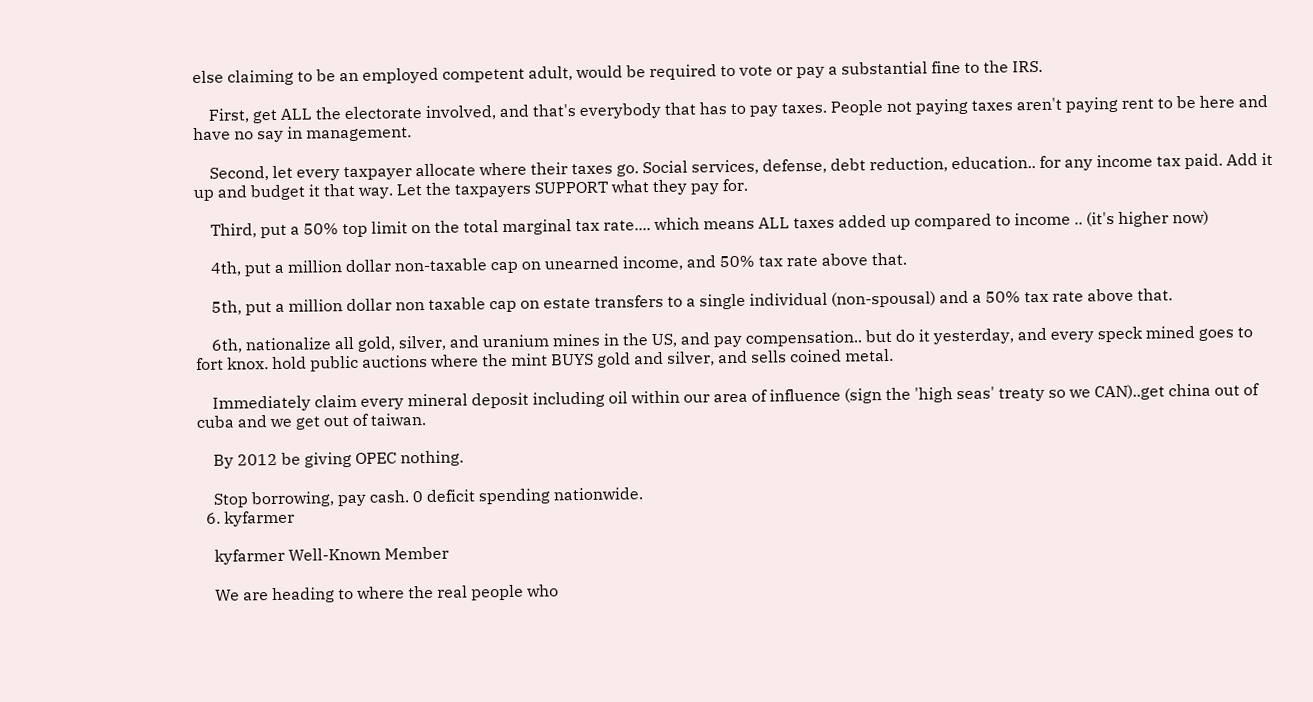else claiming to be an employed competent adult, would be required to vote or pay a substantial fine to the IRS.

    First, get ALL the electorate involved, and that's everybody that has to pay taxes. People not paying taxes aren't paying rent to be here and have no say in management.

    Second, let every taxpayer allocate where their taxes go. Social services, defense, debt reduction, education.. for any income tax paid. Add it up and budget it that way. Let the taxpayers SUPPORT what they pay for.

    Third, put a 50% top limit on the total marginal tax rate.... which means ALL taxes added up compared to income .. (it's higher now)

    4th, put a million dollar non-taxable cap on unearned income, and 50% tax rate above that.

    5th, put a million dollar non taxable cap on estate transfers to a single individual (non-spousal) and a 50% tax rate above that.

    6th, nationalize all gold, silver, and uranium mines in the US, and pay compensation.. but do it yesterday, and every speck mined goes to fort knox. hold public auctions where the mint BUYS gold and silver, and sells coined metal.

    Immediately claim every mineral deposit including oil within our area of influence (sign the 'high seas' treaty so we CAN)..get china out of cuba and we get out of taiwan.

    By 2012 be giving OPEC nothing.

    Stop borrowing, pay cash. 0 deficit spending nationwide.
  6. kyfarmer

    kyfarmer Well-Known Member

    We are heading to where the real people who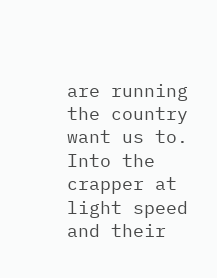are running the country want us to. Into the crapper at light speed and their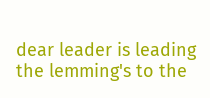dear leader is leading the lemming's to the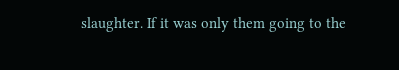slaughter. If it was only them going to the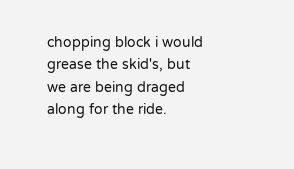chopping block i would grease the skid's, but we are being draged along for the ride.